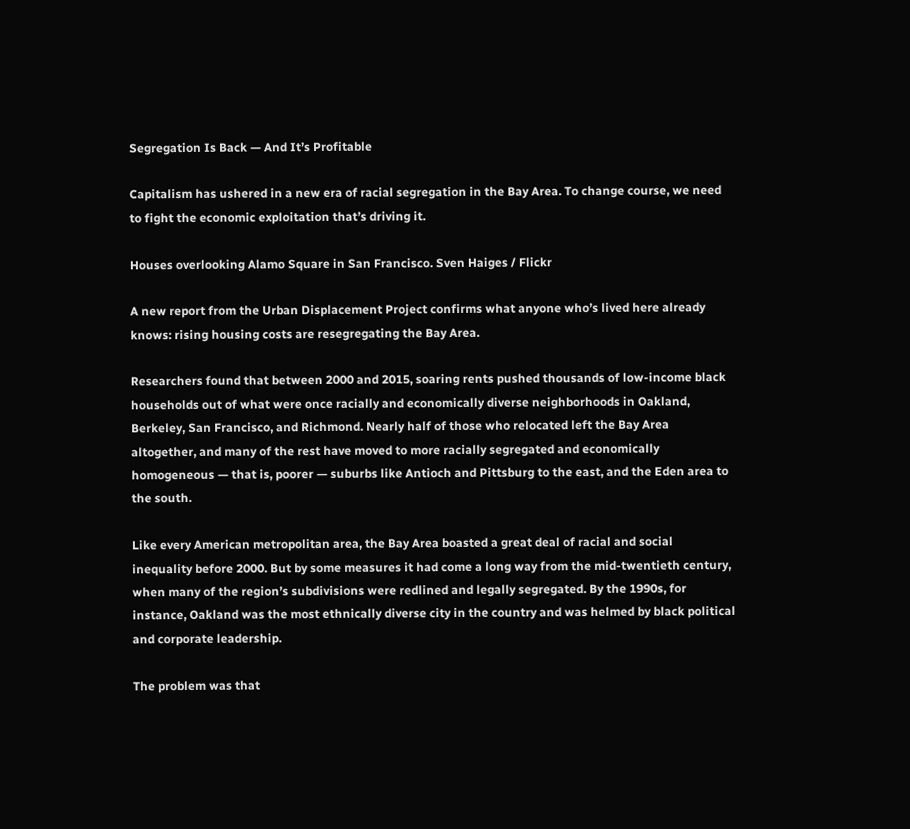Segregation Is Back — And It’s Profitable

Capitalism has ushered in a new era of racial segregation in the Bay Area. To change course, we need to fight the economic exploitation that’s driving it.

Houses overlooking Alamo Square in San Francisco. Sven Haiges / Flickr

A new report from the Urban Displacement Project confirms what anyone who’s lived here already knows: rising housing costs are resegregating the Bay Area.

Researchers found that between 2000 and 2015, soaring rents pushed thousands of low-income black households out of what were once racially and economically diverse neighborhoods in Oakland, Berkeley, San Francisco, and Richmond. Nearly half of those who relocated left the Bay Area altogether, and many of the rest have moved to more racially segregated and economically homogeneous — that is, poorer — suburbs like Antioch and Pittsburg to the east, and the Eden area to the south.

Like every American metropolitan area, the Bay Area boasted a great deal of racial and social inequality before 2000. But by some measures it had come a long way from the mid-twentieth century, when many of the region’s subdivisions were redlined and legally segregated. By the 1990s, for instance, Oakland was the most ethnically diverse city in the country and was helmed by black political and corporate leadership.

The problem was that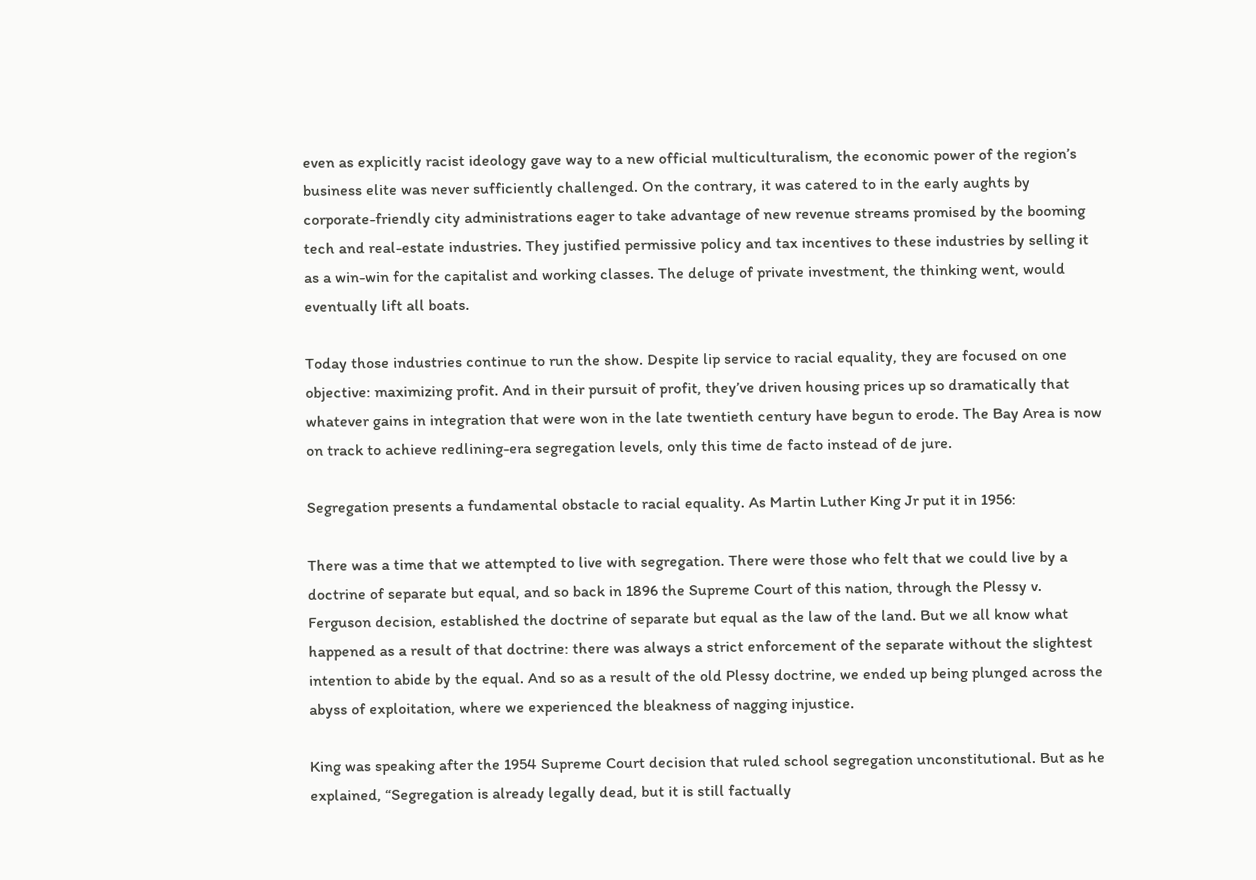even as explicitly racist ideology gave way to a new official multiculturalism, the economic power of the region’s business elite was never sufficiently challenged. On the contrary, it was catered to in the early aughts by corporate-friendly city administrations eager to take advantage of new revenue streams promised by the booming tech and real-estate industries. They justified permissive policy and tax incentives to these industries by selling it as a win-win for the capitalist and working classes. The deluge of private investment, the thinking went, would eventually lift all boats.

Today those industries continue to run the show. Despite lip service to racial equality, they are focused on one objective: maximizing profit. And in their pursuit of profit, they’ve driven housing prices up so dramatically that whatever gains in integration that were won in the late twentieth century have begun to erode. The Bay Area is now on track to achieve redlining-era segregation levels, only this time de facto instead of de jure.

Segregation presents a fundamental obstacle to racial equality. As Martin Luther King Jr put it in 1956:

There was a time that we attempted to live with segregation. There were those who felt that we could live by a doctrine of separate but equal, and so back in 1896 the Supreme Court of this nation, through the Plessy v. Ferguson decision, established the doctrine of separate but equal as the law of the land. But we all know what happened as a result of that doctrine: there was always a strict enforcement of the separate without the slightest intention to abide by the equal. And so as a result of the old Plessy doctrine, we ended up being plunged across the abyss of exploitation, where we experienced the bleakness of nagging injustice.

King was speaking after the 1954 Supreme Court decision that ruled school segregation unconstitutional. But as he explained, “Segregation is already legally dead, but it is still factually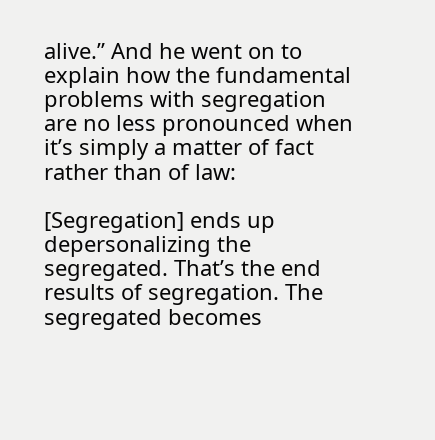alive.” And he went on to explain how the fundamental problems with segregation are no less pronounced when it’s simply a matter of fact rather than of law:

[Segregation] ends up depersonalizing the segregated. That’s the end results of segregation. The segregated becomes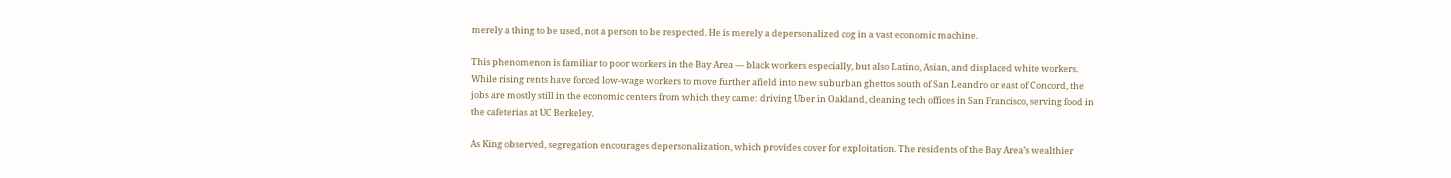merely a thing to be used, not a person to be respected. He is merely a depersonalized cog in a vast economic machine.

This phenomenon is familiar to poor workers in the Bay Area — black workers especially, but also Latino, Asian, and displaced white workers. While rising rents have forced low-wage workers to move further afield into new suburban ghettos south of San Leandro or east of Concord, the jobs are mostly still in the economic centers from which they came: driving Uber in Oakland, cleaning tech offices in San Francisco, serving food in the cafeterias at UC Berkeley.

As King observed, segregation encourages depersonalization, which provides cover for exploitation. The residents of the Bay Area’s wealthier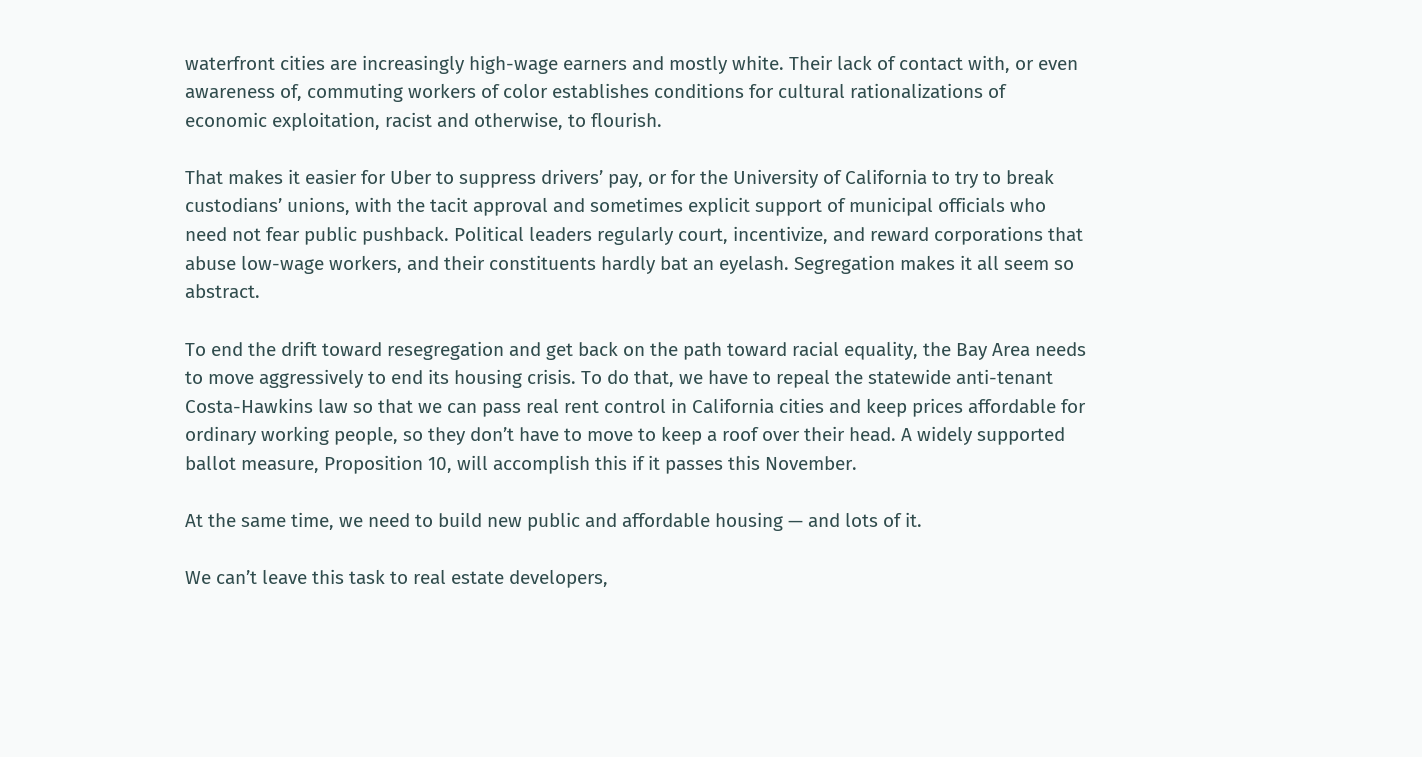waterfront cities are increasingly high-wage earners and mostly white. Their lack of contact with, or even awareness of, commuting workers of color establishes conditions for cultural rationalizations of economic exploitation, racist and otherwise, to flourish.

That makes it easier for Uber to suppress drivers’ pay, or for the University of California to try to break custodians’ unions, with the tacit approval and sometimes explicit support of municipal officials who need not fear public pushback. Political leaders regularly court, incentivize, and reward corporations that abuse low-wage workers, and their constituents hardly bat an eyelash. Segregation makes it all seem so abstract.

To end the drift toward resegregation and get back on the path toward racial equality, the Bay Area needs to move aggressively to end its housing crisis. To do that, we have to repeal the statewide anti-tenant Costa-Hawkins law so that we can pass real rent control in California cities and keep prices affordable for ordinary working people, so they don’t have to move to keep a roof over their head. A widely supported ballot measure, Proposition 10, will accomplish this if it passes this November.

At the same time, we need to build new public and affordable housing — and lots of it.

We can’t leave this task to real estate developers,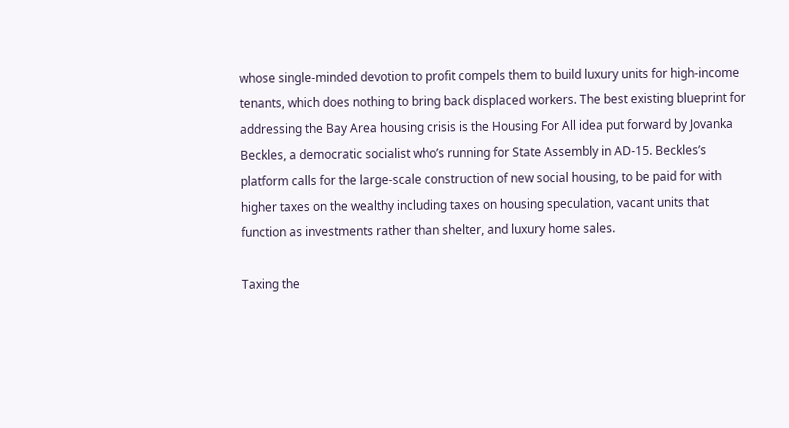whose single-minded devotion to profit compels them to build luxury units for high-income tenants, which does nothing to bring back displaced workers. The best existing blueprint for addressing the Bay Area housing crisis is the Housing For All idea put forward by Jovanka Beckles, a democratic socialist who’s running for State Assembly in AD-15. Beckles’s platform calls for the large-scale construction of new social housing, to be paid for with higher taxes on the wealthy including taxes on housing speculation, vacant units that function as investments rather than shelter, and luxury home sales.

Taxing the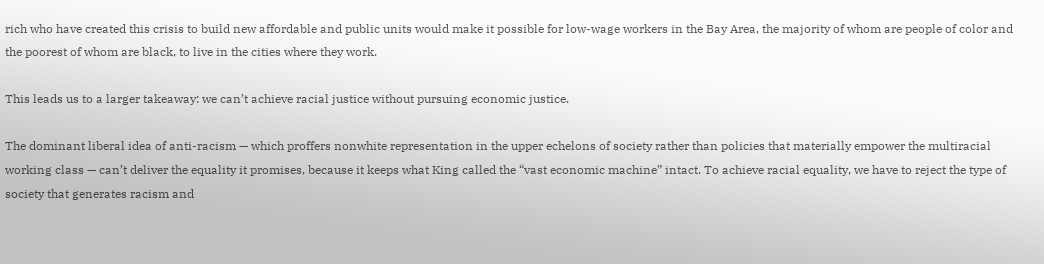rich who have created this crisis to build new affordable and public units would make it possible for low-wage workers in the Bay Area, the majority of whom are people of color and the poorest of whom are black, to live in the cities where they work.

This leads us to a larger takeaway: we can’t achieve racial justice without pursuing economic justice.

The dominant liberal idea of anti-racism — which proffers nonwhite representation in the upper echelons of society rather than policies that materially empower the multiracial working class — can’t deliver the equality it promises, because it keeps what King called the “vast economic machine” intact. To achieve racial equality, we have to reject the type of society that generates racism and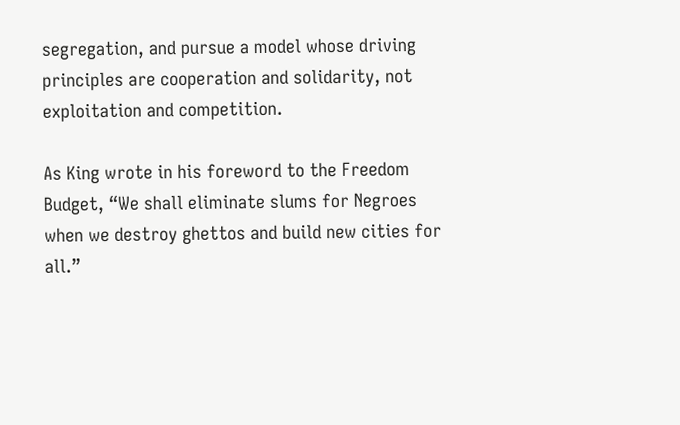segregation, and pursue a model whose driving principles are cooperation and solidarity, not exploitation and competition.

As King wrote in his foreword to the Freedom Budget, “We shall eliminate slums for Negroes when we destroy ghettos and build new cities for all.”